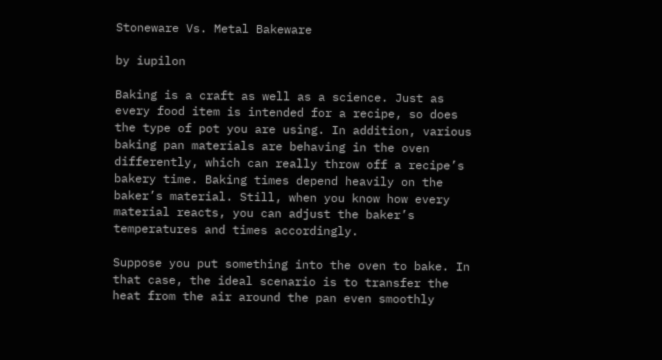Stoneware Vs. Metal Bakeware

by iupilon

Baking is a craft as well as a science. Just as every food item is intended for a recipe, so does the type of pot you are using. In addition, various baking pan materials are behaving in the oven differently, which can really throw off a recipe’s bakery time. Baking times depend heavily on the baker’s material. Still, when you know how every material reacts, you can adjust the baker’s temperatures and times accordingly.

Suppose you put something into the oven to bake. In that case, the ideal scenario is to transfer the heat from the air around the pan even smoothly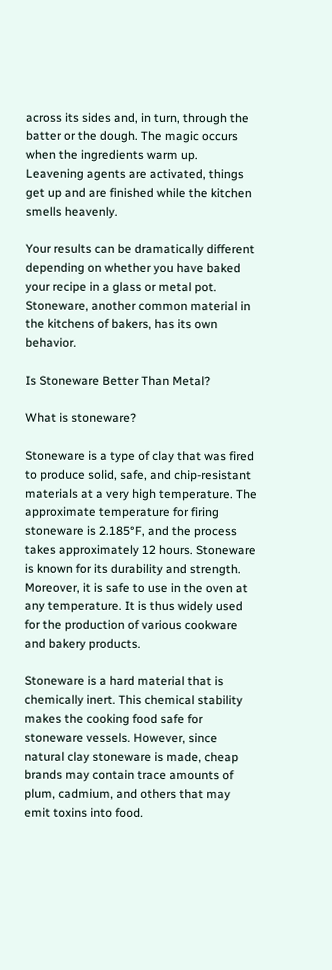across its sides and, in turn, through the batter or the dough. The magic occurs when the ingredients warm up. Leavening agents are activated, things get up and are finished while the kitchen smells heavenly.

Your results can be dramatically different depending on whether you have baked your recipe in a glass or metal pot. Stoneware, another common material in the kitchens of bakers, has its own behavior.

Is Stoneware Better Than Metal?

What is stoneware?

Stoneware is a type of clay that was fired to produce solid, safe, and chip-resistant materials at a very high temperature. The approximate temperature for firing stoneware is 2.185°F, and the process takes approximately 12 hours. Stoneware is known for its durability and strength. Moreover, it is safe to use in the oven at any temperature. It is thus widely used for the production of various cookware and bakery products.

Stoneware is a hard material that is chemically inert. This chemical stability makes the cooking food safe for stoneware vessels. However, since natural clay stoneware is made, cheap brands may contain trace amounts of plum, cadmium, and others that may emit toxins into food.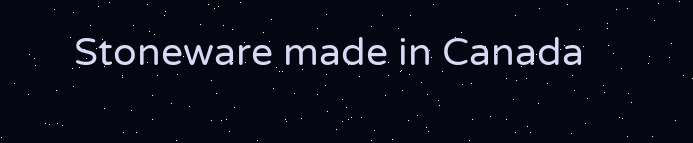Stoneware made in Canada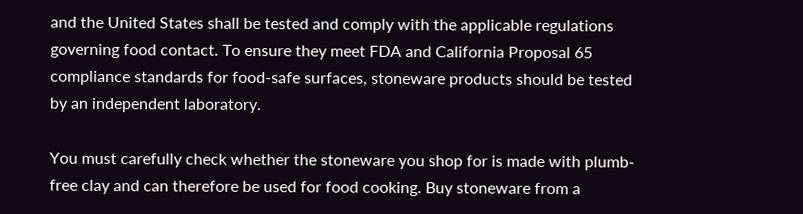and the United States shall be tested and comply with the applicable regulations governing food contact. To ensure they meet FDA and California Proposal 65 compliance standards for food-safe surfaces, stoneware products should be tested by an independent laboratory.

You must carefully check whether the stoneware you shop for is made with plumb-free clay and can therefore be used for food cooking. Buy stoneware from a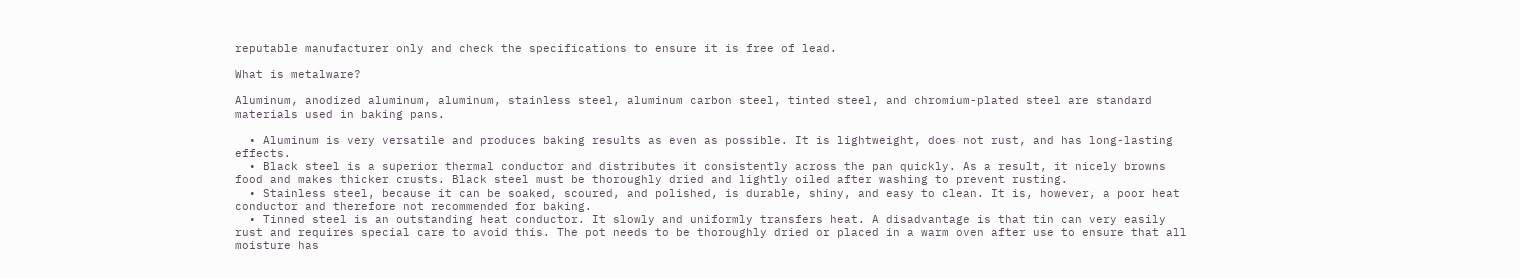reputable manufacturer only and check the specifications to ensure it is free of lead.

What is metalware?

Aluminum, anodized aluminum, aluminum, stainless steel, aluminum carbon steel, tinted steel, and chromium-plated steel are standard materials used in baking pans.

  • Aluminum is very versatile and produces baking results as even as possible. It is lightweight, does not rust, and has long-lasting effects.
  • Black steel is a superior thermal conductor and distributes it consistently across the pan quickly. As a result, it nicely browns food and makes thicker crusts. Black steel must be thoroughly dried and lightly oiled after washing to prevent rusting.
  • Stainless steel, because it can be soaked, scoured, and polished, is durable, shiny, and easy to clean. It is, however, a poor heat conductor and therefore not recommended for baking.
  • Tinned steel is an outstanding heat conductor. It slowly and uniformly transfers heat. A disadvantage is that tin can very easily rust and requires special care to avoid this. The pot needs to be thoroughly dried or placed in a warm oven after use to ensure that all moisture has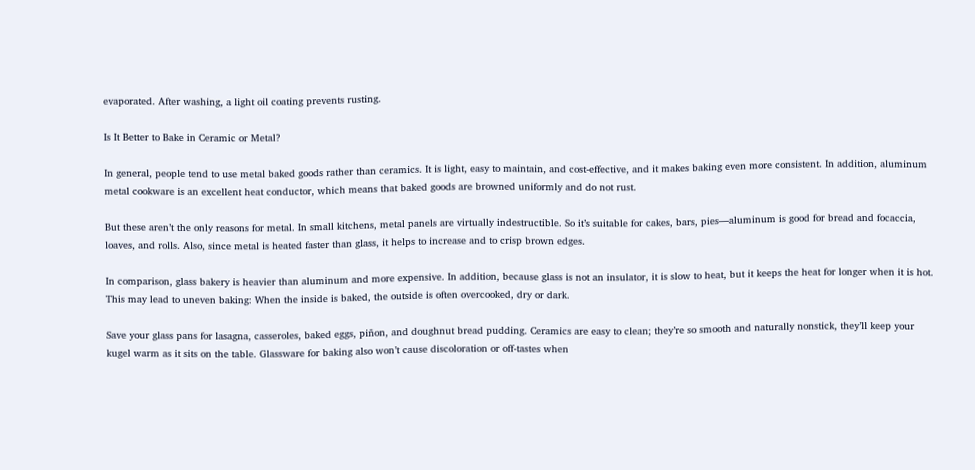evaporated. After washing, a light oil coating prevents rusting.

Is It Better to Bake in Ceramic or Metal?

In general, people tend to use metal baked goods rather than ceramics. It is light, easy to maintain, and cost-effective, and it makes baking even more consistent. In addition, aluminum metal cookware is an excellent heat conductor, which means that baked goods are browned uniformly and do not rust.

But these aren’t the only reasons for metal. In small kitchens, metal panels are virtually indestructible. So it’s suitable for cakes, bars, pies—aluminum is good for bread and focaccia, loaves, and rolls. Also, since metal is heated faster than glass, it helps to increase and to crisp brown edges.

In comparison, glass bakery is heavier than aluminum and more expensive. In addition, because glass is not an insulator, it is slow to heat, but it keeps the heat for longer when it is hot. This may lead to uneven baking: When the inside is baked, the outside is often overcooked, dry or dark.

Save your glass pans for lasagna, casseroles, baked eggs, piñon, and doughnut bread pudding. Ceramics are easy to clean; they’re so smooth and naturally nonstick, they’ll keep your kugel warm as it sits on the table. Glassware for baking also won’t cause discoloration or off-tastes when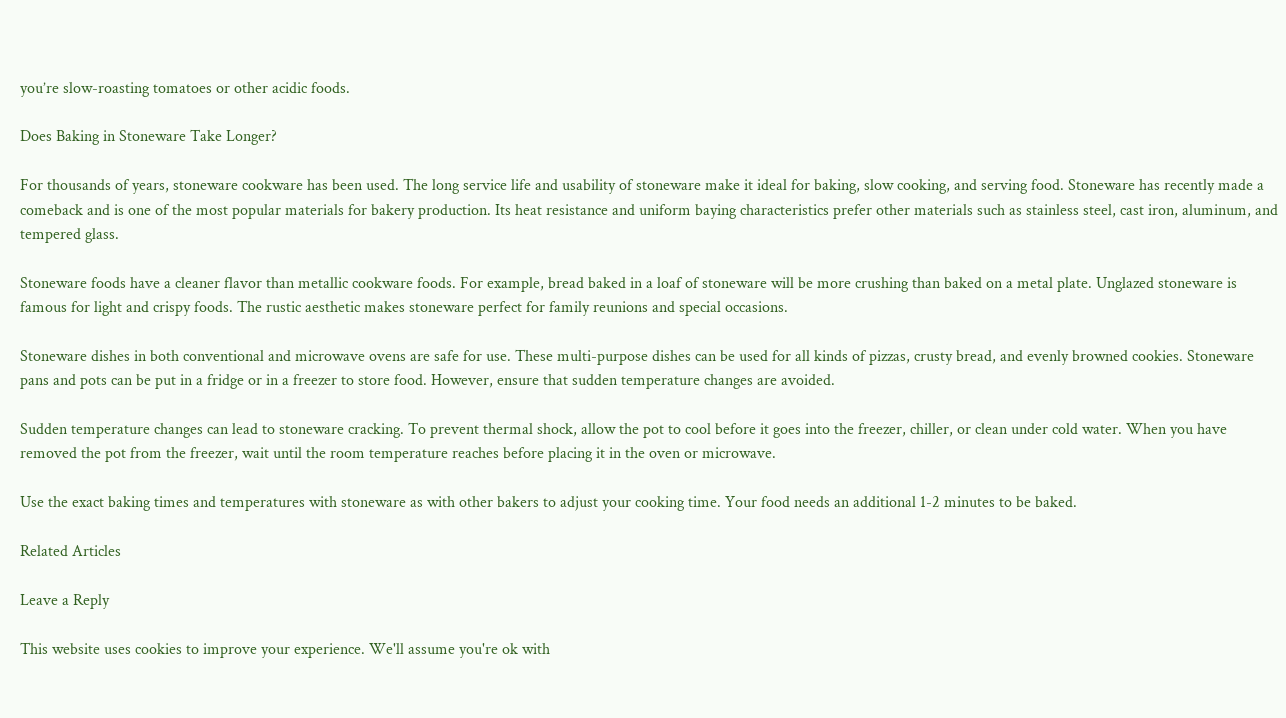you’re slow-roasting tomatoes or other acidic foods.

Does Baking in Stoneware Take Longer?

For thousands of years, stoneware cookware has been used. The long service life and usability of stoneware make it ideal for baking, slow cooking, and serving food. Stoneware has recently made a comeback and is one of the most popular materials for bakery production. Its heat resistance and uniform baying characteristics prefer other materials such as stainless steel, cast iron, aluminum, and tempered glass.

Stoneware foods have a cleaner flavor than metallic cookware foods. For example, bread baked in a loaf of stoneware will be more crushing than baked on a metal plate. Unglazed stoneware is famous for light and crispy foods. The rustic aesthetic makes stoneware perfect for family reunions and special occasions.

Stoneware dishes in both conventional and microwave ovens are safe for use. These multi-purpose dishes can be used for all kinds of pizzas, crusty bread, and evenly browned cookies. Stoneware pans and pots can be put in a fridge or in a freezer to store food. However, ensure that sudden temperature changes are avoided.

Sudden temperature changes can lead to stoneware cracking. To prevent thermal shock, allow the pot to cool before it goes into the freezer, chiller, or clean under cold water. When you have removed the pot from the freezer, wait until the room temperature reaches before placing it in the oven or microwave.

Use the exact baking times and temperatures with stoneware as with other bakers to adjust your cooking time. Your food needs an additional 1-2 minutes to be baked.

Related Articles

Leave a Reply

This website uses cookies to improve your experience. We'll assume you're ok with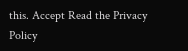this. Accept Read the Privacy Policy